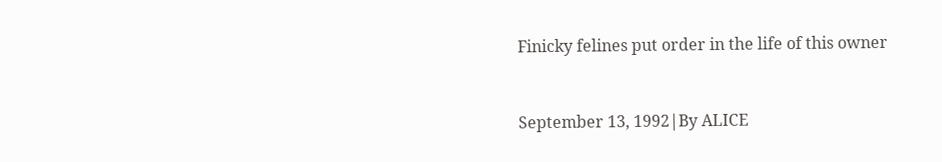Finicky felines put order in the life of this owner


September 13, 1992|By ALICE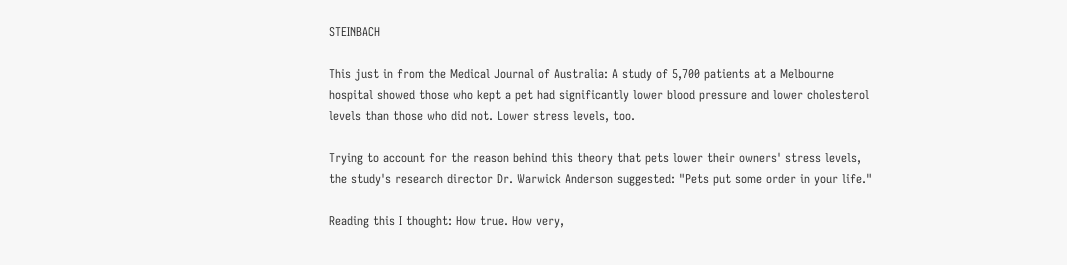STEINBACH

This just in from the Medical Journal of Australia: A study of 5,700 patients at a Melbourne hospital showed those who kept a pet had significantly lower blood pressure and lower cholesterol levels than those who did not. Lower stress levels, too.

Trying to account for the reason behind this theory that pets lower their owners' stress levels, the study's research director Dr. Warwick Anderson suggested: "Pets put some order in your life."

Reading this I thought: How true. How very,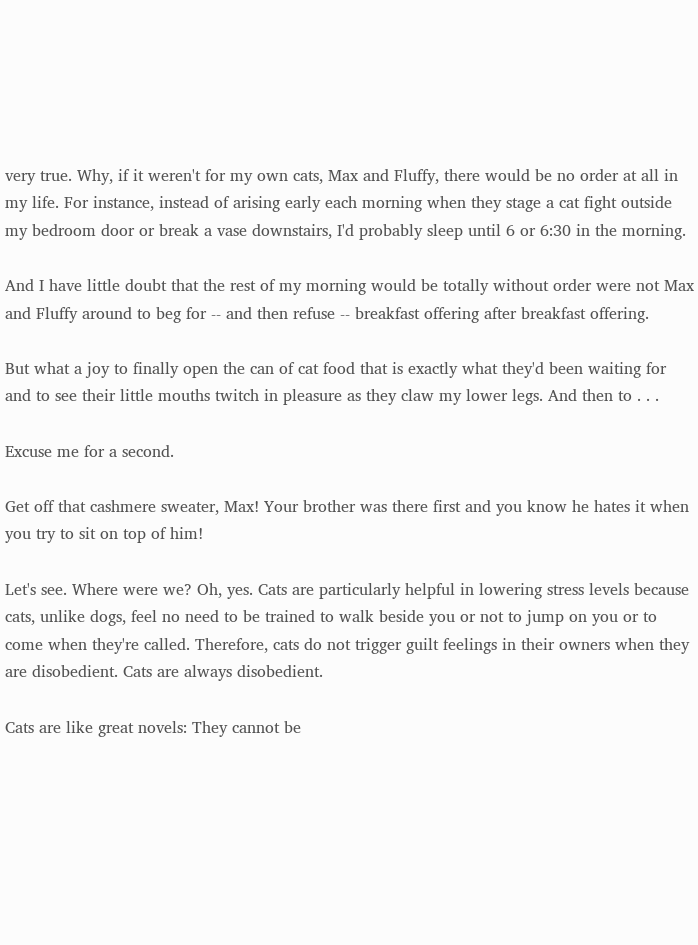very true. Why, if it weren't for my own cats, Max and Fluffy, there would be no order at all in my life. For instance, instead of arising early each morning when they stage a cat fight outside my bedroom door or break a vase downstairs, I'd probably sleep until 6 or 6:30 in the morning.

And I have little doubt that the rest of my morning would be totally without order were not Max and Fluffy around to beg for -- and then refuse -- breakfast offering after breakfast offering.

But what a joy to finally open the can of cat food that is exactly what they'd been waiting for and to see their little mouths twitch in pleasure as they claw my lower legs. And then to . . .

Excuse me for a second.

Get off that cashmere sweater, Max! Your brother was there first and you know he hates it when you try to sit on top of him!

Let's see. Where were we? Oh, yes. Cats are particularly helpful in lowering stress levels because cats, unlike dogs, feel no need to be trained to walk beside you or not to jump on you or to come when they're called. Therefore, cats do not trigger guilt feelings in their owners when they are disobedient. Cats are always disobedient.

Cats are like great novels: They cannot be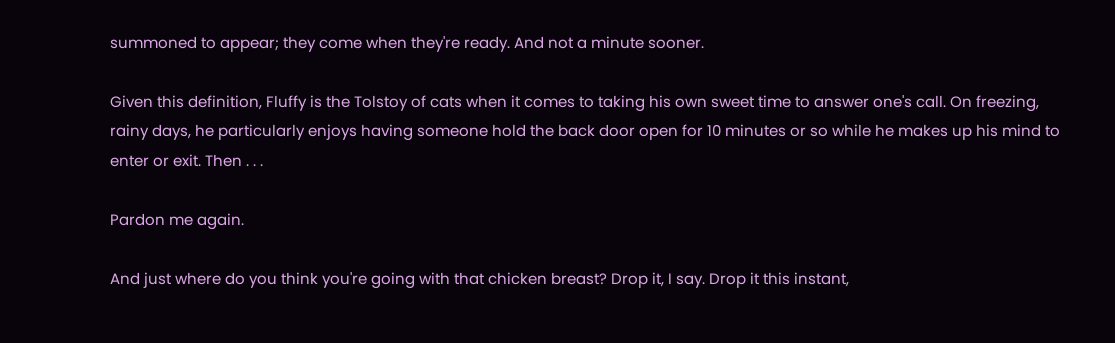summoned to appear; they come when they're ready. And not a minute sooner.

Given this definition, Fluffy is the Tolstoy of cats when it comes to taking his own sweet time to answer one's call. On freezing, rainy days, he particularly enjoys having someone hold the back door open for 10 minutes or so while he makes up his mind to enter or exit. Then . . .

Pardon me again.

And just where do you think you're going with that chicken breast? Drop it, I say. Drop it this instant,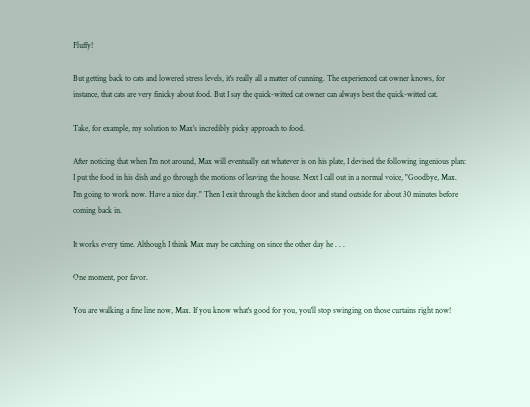Fluffy!

But getting back to cats and lowered stress levels, it's really all a matter of cunning. The experienced cat owner knows, for instance, that cats are very finicky about food. But I say the quick-witted cat owner can always best the quick-witted cat.

Take, for example, my solution to Max's incredibly picky approach to food.

After noticing that when I'm not around, Max will eventually eat whatever is on his plate, I devised the following ingenious plan: I put the food in his dish and go through the motions of leaving the house. Next I call out in a normal voice, "Goodbye, Max. I'm going to work now. Have a nice day." Then I exit through the kitchen door and stand outside for about 30 minutes before coming back in.

It works every time. Although I think Max may be catching on since the other day he . . .

One moment, por favor.

You are walking a fine line now, Max. If you know what's good for you, you'll stop swinging on those curtains right now!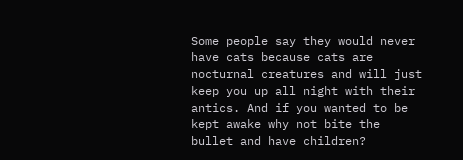Some people say they would never have cats because cats are nocturnal creatures and will just keep you up all night with their antics. And if you wanted to be kept awake why not bite the bullet and have children?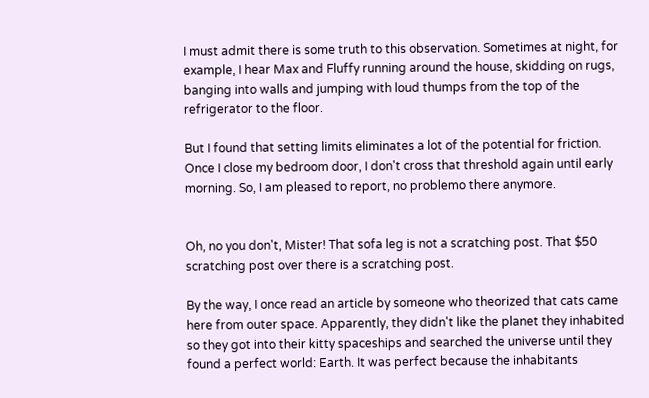I must admit there is some truth to this observation. Sometimes at night, for example, I hear Max and Fluffy running around the house, skidding on rugs, banging into walls and jumping with loud thumps from the top of the refrigerator to the floor.

But I found that setting limits eliminates a lot of the potential for friction. Once I close my bedroom door, I don't cross that threshold again until early morning. So, I am pleased to report, no problemo there anymore.


Oh, no you don't, Mister! That sofa leg is not a scratching post. That $50 scratching post over there is a scratching post.

By the way, I once read an article by someone who theorized that cats came here from outer space. Apparently, they didn't like the planet they inhabited so they got into their kitty spaceships and searched the universe until they found a perfect world: Earth. It was perfect because the inhabitants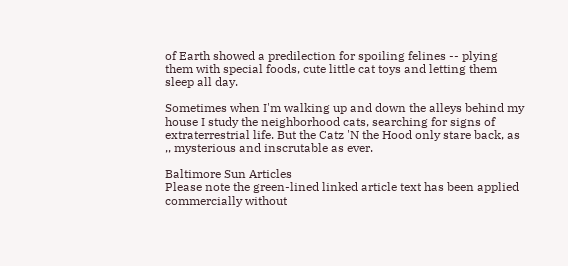of Earth showed a predilection for spoiling felines -- plying them with special foods, cute little cat toys and letting them sleep all day.

Sometimes when I'm walking up and down the alleys behind my house I study the neighborhood cats, searching for signs of extraterrestrial life. But the Catz 'N the Hood only stare back, as ,, mysterious and inscrutable as ever.

Baltimore Sun Articles
Please note the green-lined linked article text has been applied commercially without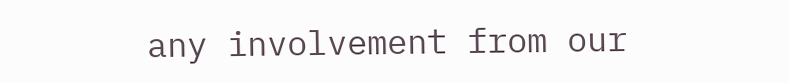any involvement from our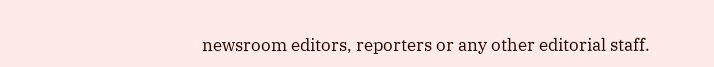newsroom editors, reporters or any other editorial staff.